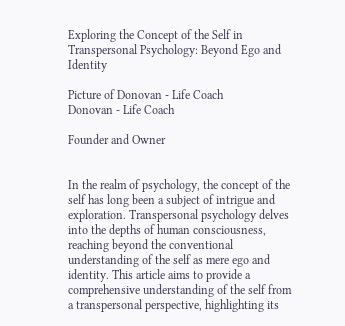Exploring the Concept of the Self in Transpersonal Psychology: Beyond Ego and Identity

Picture of Donovan - Life Coach
Donovan - Life Coach

Founder and Owner


In the realm of psychology, the concept of the self has long been a subject of intrigue and exploration. Transpersonal psychology delves into the depths of human consciousness, reaching beyond the conventional understanding of the self as mere ego and identity. This article aims to provide a comprehensive understanding of the self from a transpersonal perspective, highlighting its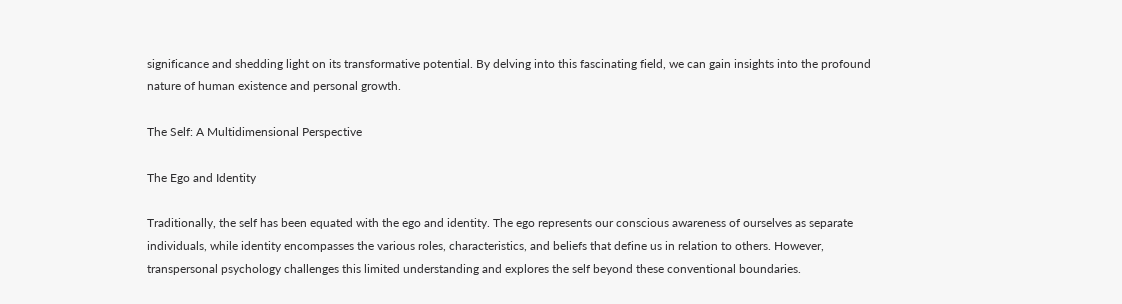significance and shedding light on its transformative potential. By delving into this fascinating field, we can gain insights into the profound nature of human existence and personal growth.

The Self: A Multidimensional Perspective

The Ego and Identity

Traditionally, the self has been equated with the ego and identity. The ego represents our conscious awareness of ourselves as separate individuals, while identity encompasses the various roles, characteristics, and beliefs that define us in relation to others. However, transpersonal psychology challenges this limited understanding and explores the self beyond these conventional boundaries.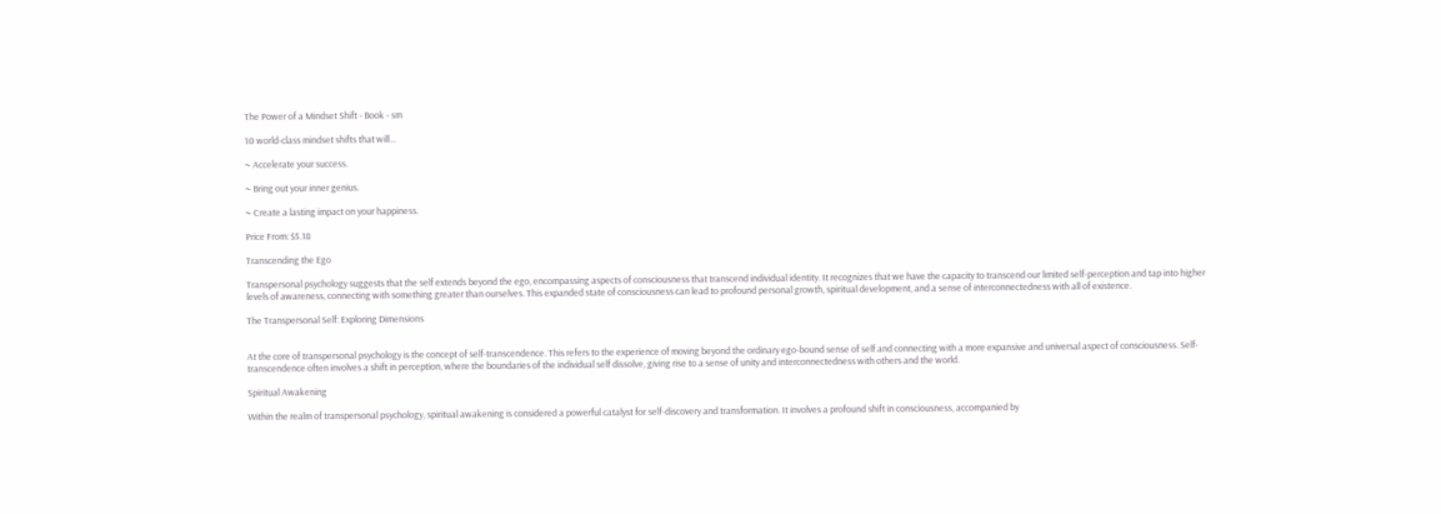The Power of a Mindset Shift - Book - sm

10 world-class mindset shifts that will…

~ Accelerate your success.

~ Bring out your inner genius.

~ Create a lasting impact on your happiness.

Price From: $5.18

Transcending the Ego

Transpersonal psychology suggests that the self extends beyond the ego, encompassing aspects of consciousness that transcend individual identity. It recognizes that we have the capacity to transcend our limited self-perception and tap into higher levels of awareness, connecting with something greater than ourselves. This expanded state of consciousness can lead to profound personal growth, spiritual development, and a sense of interconnectedness with all of existence.

The Transpersonal Self: Exploring Dimensions


At the core of transpersonal psychology is the concept of self-transcendence. This refers to the experience of moving beyond the ordinary ego-bound sense of self and connecting with a more expansive and universal aspect of consciousness. Self-transcendence often involves a shift in perception, where the boundaries of the individual self dissolve, giving rise to a sense of unity and interconnectedness with others and the world.

Spiritual Awakening

Within the realm of transpersonal psychology, spiritual awakening is considered a powerful catalyst for self-discovery and transformation. It involves a profound shift in consciousness, accompanied by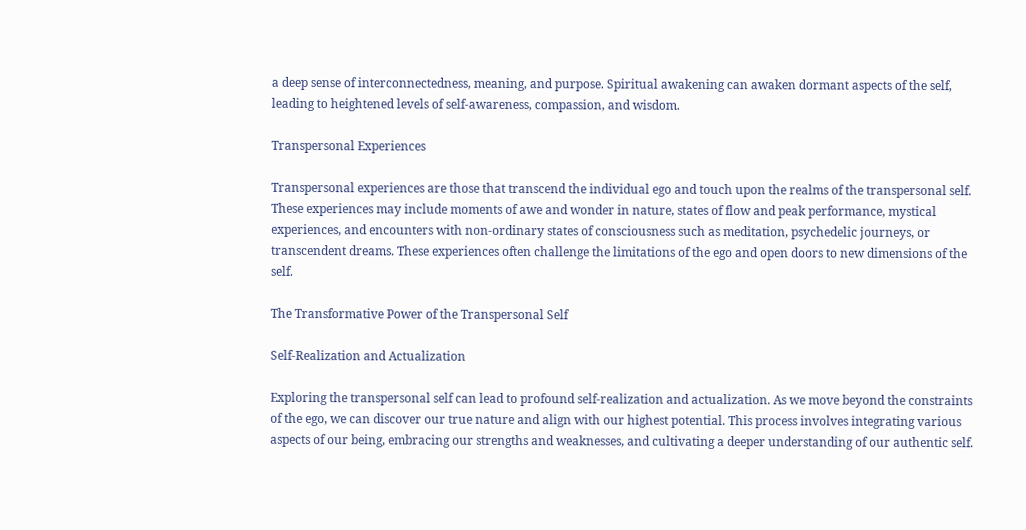a deep sense of interconnectedness, meaning, and purpose. Spiritual awakening can awaken dormant aspects of the self, leading to heightened levels of self-awareness, compassion, and wisdom.

Transpersonal Experiences

Transpersonal experiences are those that transcend the individual ego and touch upon the realms of the transpersonal self. These experiences may include moments of awe and wonder in nature, states of flow and peak performance, mystical experiences, and encounters with non-ordinary states of consciousness such as meditation, psychedelic journeys, or transcendent dreams. These experiences often challenge the limitations of the ego and open doors to new dimensions of the self.

The Transformative Power of the Transpersonal Self

Self-Realization and Actualization

Exploring the transpersonal self can lead to profound self-realization and actualization. As we move beyond the constraints of the ego, we can discover our true nature and align with our highest potential. This process involves integrating various aspects of our being, embracing our strengths and weaknesses, and cultivating a deeper understanding of our authentic self.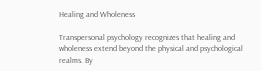Healing and Wholeness

Transpersonal psychology recognizes that healing and wholeness extend beyond the physical and psychological realms. By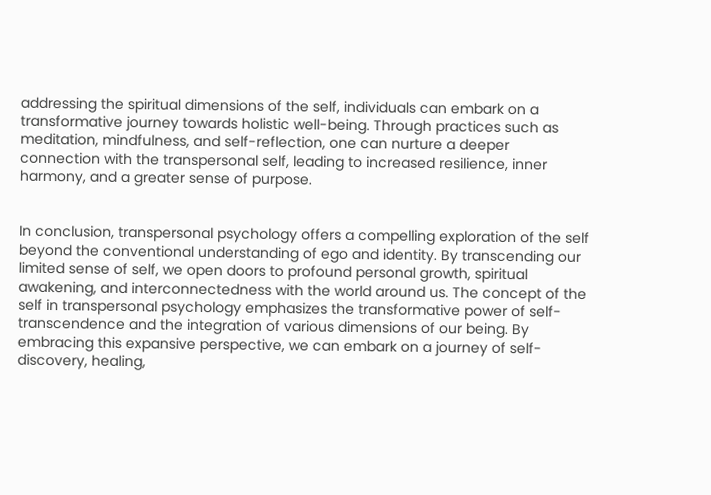addressing the spiritual dimensions of the self, individuals can embark on a transformative journey towards holistic well-being. Through practices such as meditation, mindfulness, and self-reflection, one can nurture a deeper connection with the transpersonal self, leading to increased resilience, inner harmony, and a greater sense of purpose.


In conclusion, transpersonal psychology offers a compelling exploration of the self beyond the conventional understanding of ego and identity. By transcending our limited sense of self, we open doors to profound personal growth, spiritual awakening, and interconnectedness with the world around us. The concept of the self in transpersonal psychology emphasizes the transformative power of self-transcendence and the integration of various dimensions of our being. By embracing this expansive perspective, we can embark on a journey of self-discovery, healing,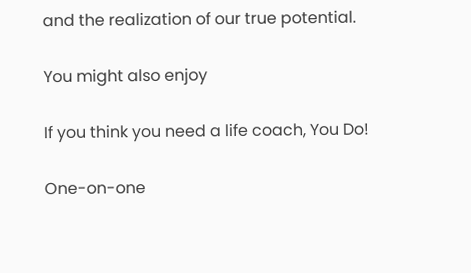and the realization of our true potential.

You might also enjoy

If you think you need a life coach, You Do!

One-on-one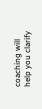coaching will help you clarify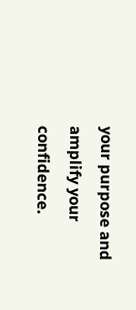your purpose and amplify your confidence.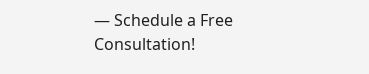— Schedule a Free Consultation!